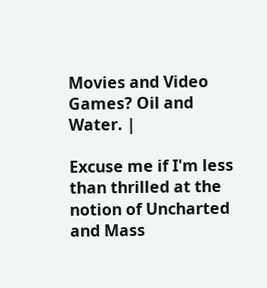Movies and Video Games? Oil and Water. |

Excuse me if I'm less than thrilled at the notion of Uncharted and Mass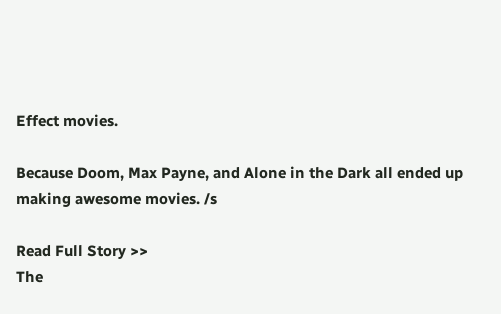Effect movies.

Because Doom, Max Payne, and Alone in the Dark all ended up making awesome movies. /s

Read Full Story >>
The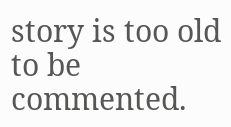story is too old to be commented.